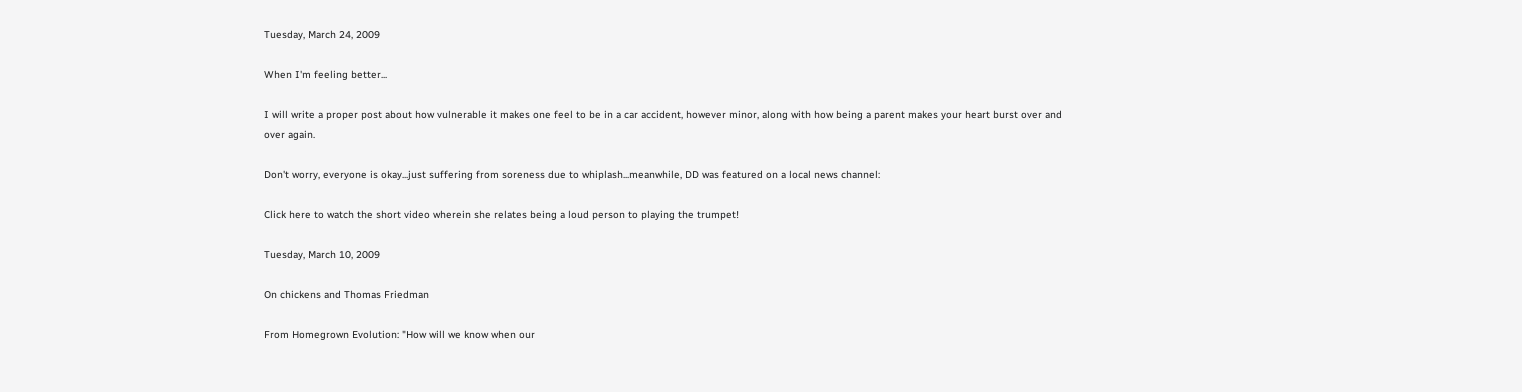Tuesday, March 24, 2009

When I'm feeling better...

I will write a proper post about how vulnerable it makes one feel to be in a car accident, however minor, along with how being a parent makes your heart burst over and over again.

Don't worry, everyone is okay...just suffering from soreness due to whiplash...meanwhile, DD was featured on a local news channel:

Click here to watch the short video wherein she relates being a loud person to playing the trumpet!

Tuesday, March 10, 2009

On chickens and Thomas Friedman

From Homegrown Evolution: "How will we know when our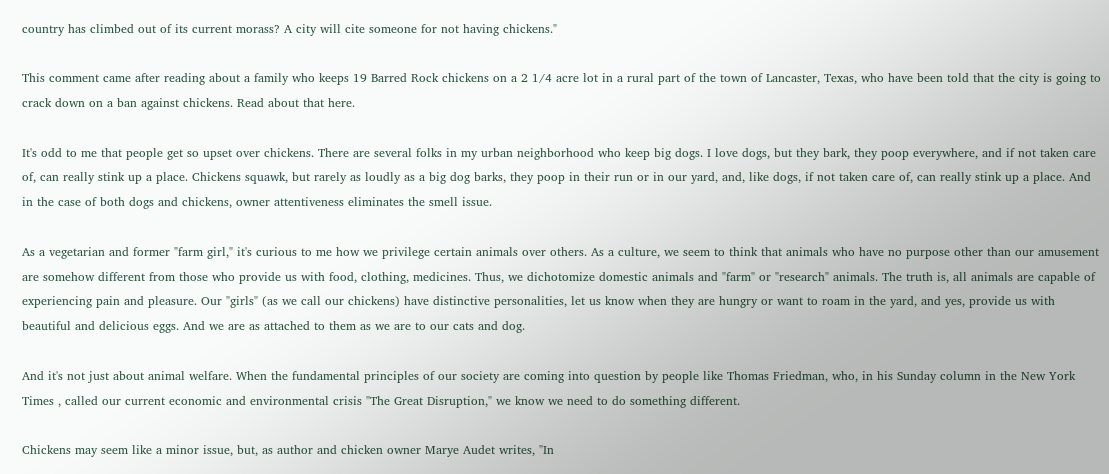country has climbed out of its current morass? A city will cite someone for not having chickens."

This comment came after reading about a family who keeps 19 Barred Rock chickens on a 2 1/4 acre lot in a rural part of the town of Lancaster, Texas, who have been told that the city is going to crack down on a ban against chickens. Read about that here.

It's odd to me that people get so upset over chickens. There are several folks in my urban neighborhood who keep big dogs. I love dogs, but they bark, they poop everywhere, and if not taken care of, can really stink up a place. Chickens squawk, but rarely as loudly as a big dog barks, they poop in their run or in our yard, and, like dogs, if not taken care of, can really stink up a place. And in the case of both dogs and chickens, owner attentiveness eliminates the smell issue.

As a vegetarian and former "farm girl," it's curious to me how we privilege certain animals over others. As a culture, we seem to think that animals who have no purpose other than our amusement are somehow different from those who provide us with food, clothing, medicines. Thus, we dichotomize domestic animals and "farm" or "research" animals. The truth is, all animals are capable of experiencing pain and pleasure. Our "girls" (as we call our chickens) have distinctive personalities, let us know when they are hungry or want to roam in the yard, and yes, provide us with beautiful and delicious eggs. And we are as attached to them as we are to our cats and dog.

And it's not just about animal welfare. When the fundamental principles of our society are coming into question by people like Thomas Friedman, who, in his Sunday column in the New York Times , called our current economic and environmental crisis "The Great Disruption," we know we need to do something different.

Chickens may seem like a minor issue, but, as author and chicken owner Marye Audet writes, "In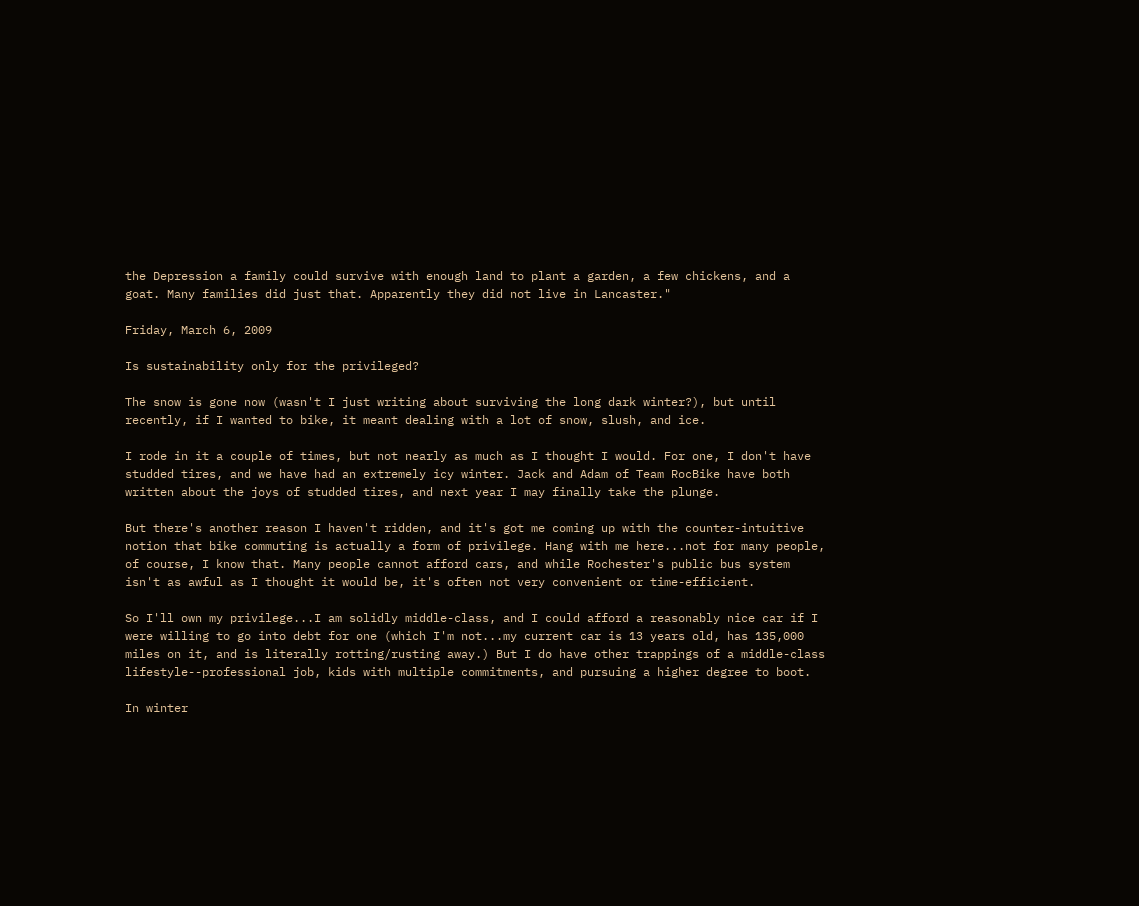the Depression a family could survive with enough land to plant a garden, a few chickens, and a goat. Many families did just that. Apparently they did not live in Lancaster."

Friday, March 6, 2009

Is sustainability only for the privileged?

The snow is gone now (wasn't I just writing about surviving the long dark winter?), but until recently, if I wanted to bike, it meant dealing with a lot of snow, slush, and ice.

I rode in it a couple of times, but not nearly as much as I thought I would. For one, I don't have studded tires, and we have had an extremely icy winter. Jack and Adam of Team RocBike have both written about the joys of studded tires, and next year I may finally take the plunge.

But there's another reason I haven't ridden, and it's got me coming up with the counter-intuitive notion that bike commuting is actually a form of privilege. Hang with me here...not for many people, of course, I know that. Many people cannot afford cars, and while Rochester's public bus system isn't as awful as I thought it would be, it's often not very convenient or time-efficient.

So I'll own my privilege...I am solidly middle-class, and I could afford a reasonably nice car if I were willing to go into debt for one (which I'm not...my current car is 13 years old, has 135,000 miles on it, and is literally rotting/rusting away.) But I do have other trappings of a middle-class lifestyle--professional job, kids with multiple commitments, and pursuing a higher degree to boot.

In winter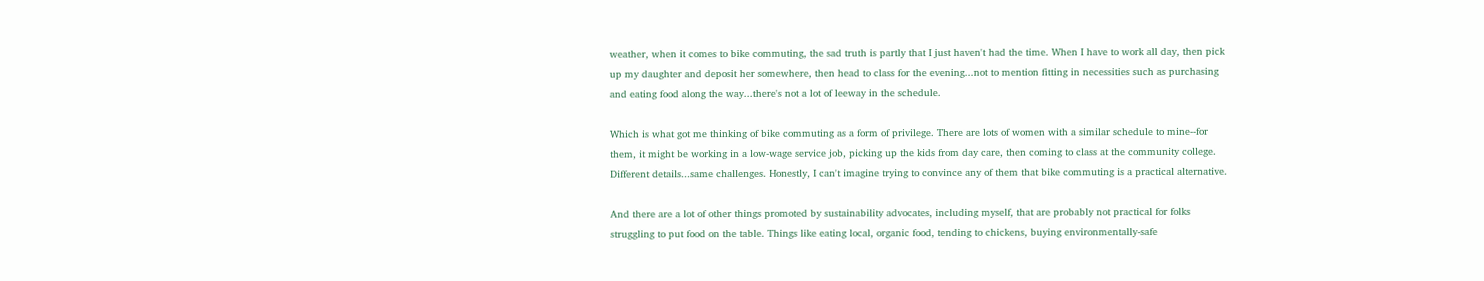weather, when it comes to bike commuting, the sad truth is partly that I just haven't had the time. When I have to work all day, then pick up my daughter and deposit her somewhere, then head to class for the evening...not to mention fitting in necessities such as purchasing and eating food along the way...there's not a lot of leeway in the schedule.

Which is what got me thinking of bike commuting as a form of privilege. There are lots of women with a similar schedule to mine--for them, it might be working in a low-wage service job, picking up the kids from day care, then coming to class at the community college. Different details...same challenges. Honestly, I can't imagine trying to convince any of them that bike commuting is a practical alternative.

And there are a lot of other things promoted by sustainability advocates, including myself, that are probably not practical for folks struggling to put food on the table. Things like eating local, organic food, tending to chickens, buying environmentally-safe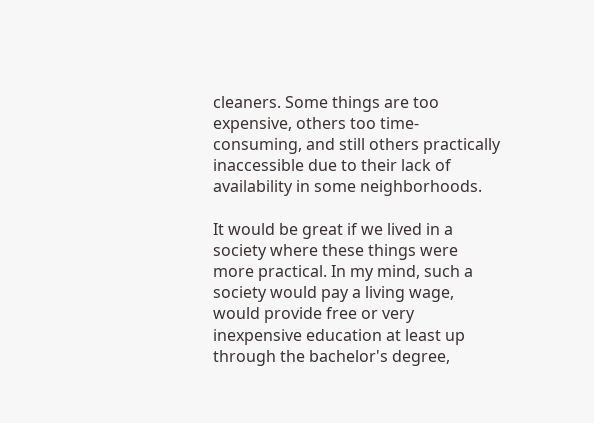cleaners. Some things are too expensive, others too time-consuming, and still others practically inaccessible due to their lack of availability in some neighborhoods.

It would be great if we lived in a society where these things were more practical. In my mind, such a society would pay a living wage, would provide free or very inexpensive education at least up through the bachelor's degree,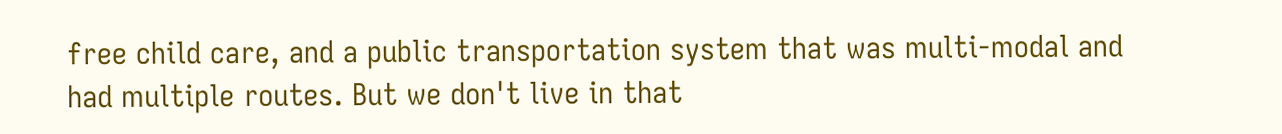free child care, and a public transportation system that was multi-modal and had multiple routes. But we don't live in that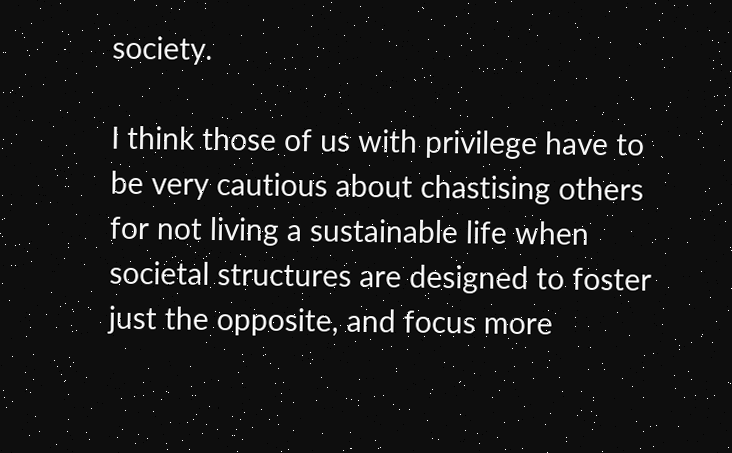society.

I think those of us with privilege have to be very cautious about chastising others for not living a sustainable life when societal structures are designed to foster just the opposite, and focus more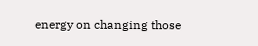energy on changing those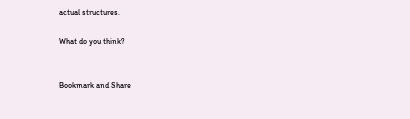actual structures.

What do you think?


Bookmark and Share